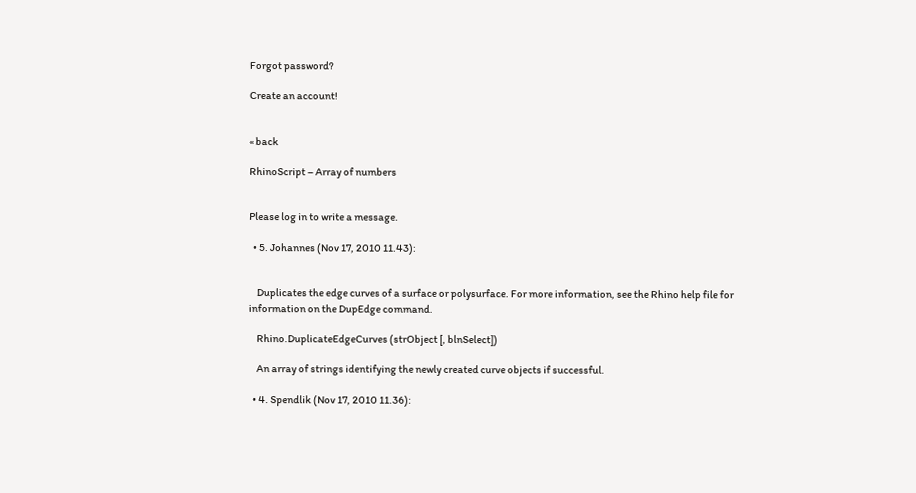Forgot password?

Create an account!


« back

RhinoScript – Array of numbers


Please log in to write a message.

  • 5. Johannes (Nov 17, 2010 11.43):


    Duplicates the edge curves of a surface or polysurface. For more information, see the Rhino help file for information on the DupEdge command.

    Rhino.DuplicateEdgeCurves (strObject [, blnSelect])

    An array of strings identifying the newly created curve objects if successful.

  • 4. Spendlik (Nov 17, 2010 11.36):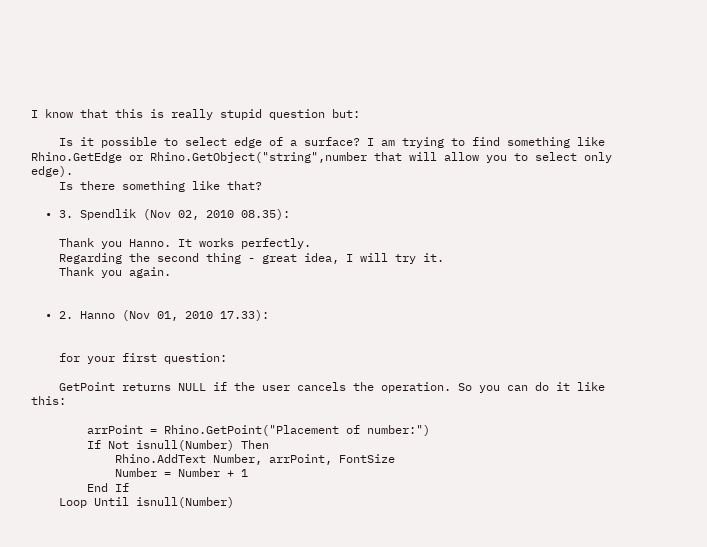I know that this is really stupid question but:

    Is it possible to select edge of a surface? I am trying to find something like Rhino.GetEdge or Rhino.GetObject("string",number that will allow you to select only edge).
    Is there something like that?

  • 3. Spendlik (Nov 02, 2010 08.35):

    Thank you Hanno. It works perfectly.
    Regarding the second thing - great idea, I will try it.
    Thank you again.


  • 2. Hanno (Nov 01, 2010 17.33):


    for your first question:

    GetPoint returns NULL if the user cancels the operation. So you can do it like this:

        arrPoint = Rhino.GetPoint("Placement of number:")
        If Not isnull(Number) Then
            Rhino.AddText Number, arrPoint, FontSize
            Number = Number + 1
        End If
    Loop Until isnull(Number)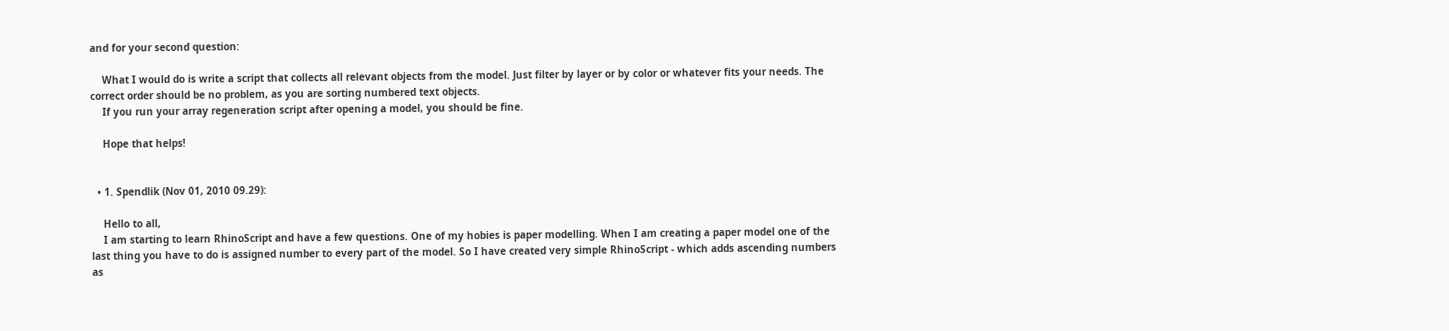and for your second question:

    What I would do is write a script that collects all relevant objects from the model. Just filter by layer or by color or whatever fits your needs. The correct order should be no problem, as you are sorting numbered text objects.
    If you run your array regeneration script after opening a model, you should be fine.

    Hope that helps!


  • 1. Spendlik (Nov 01, 2010 09.29):

    Hello to all,
    I am starting to learn RhinoScript and have a few questions. One of my hobies is paper modelling. When I am creating a paper model one of the last thing you have to do is assigned number to every part of the model. So I have created very simple RhinoScript - which adds ascending numbers as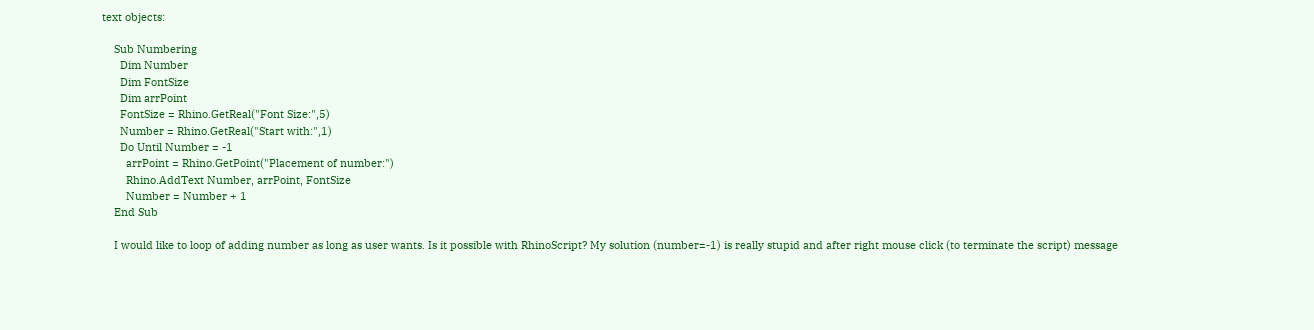text objects:

    Sub Numbering
      Dim Number
      Dim FontSize
      Dim arrPoint
      FontSize = Rhino.GetReal("Font Size:",5)
      Number = Rhino.GetReal("Start with:",1)
      Do Until Number = -1
        arrPoint = Rhino.GetPoint("Placement of number:")
        Rhino.AddText Number, arrPoint, FontSize
        Number = Number + 1
    End Sub

    I would like to loop of adding number as long as user wants. Is it possible with RhinoScript? My solution (number=-1) is really stupid and after right mouse click (to terminate the script) message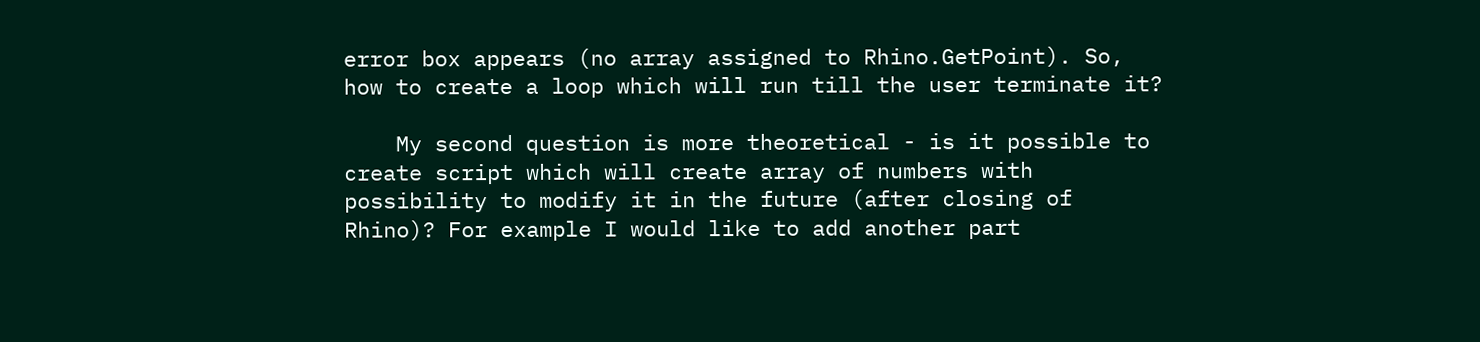error box appears (no array assigned to Rhino.GetPoint). So, how to create a loop which will run till the user terminate it?

    My second question is more theoretical - is it possible to create script which will create array of numbers with possibility to modify it in the future (after closing of Rhino)? For example I would like to add another part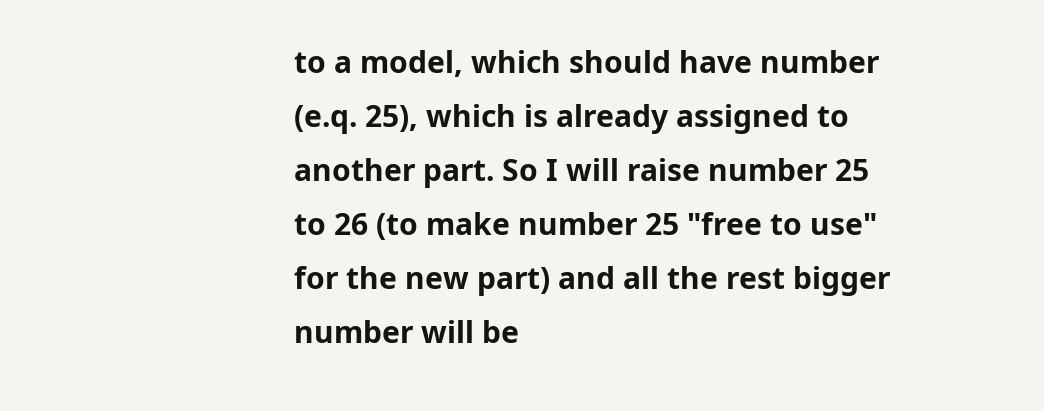to a model, which should have number (e.q. 25), which is already assigned to another part. So I will raise number 25 to 26 (to make number 25 "free to use" for the new part) and all the rest bigger number will be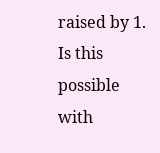raised by 1. Is this possible with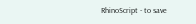RhinoScript - to save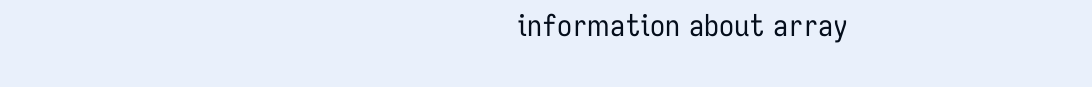information about array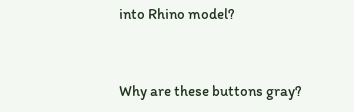into Rhino model?


Why are these buttons gray?